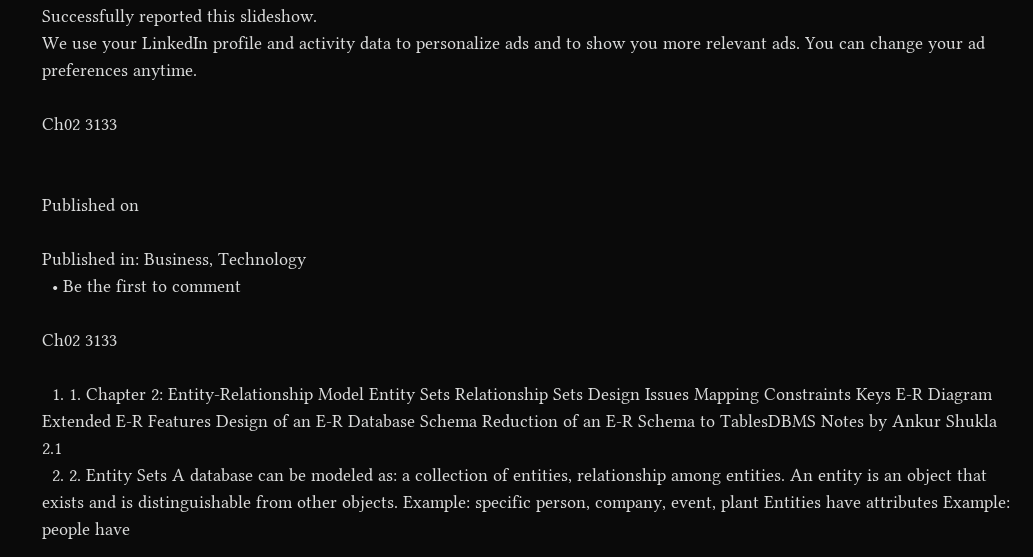Successfully reported this slideshow.
We use your LinkedIn profile and activity data to personalize ads and to show you more relevant ads. You can change your ad preferences anytime.

Ch02 3133


Published on

Published in: Business, Technology
  • Be the first to comment

Ch02 3133

  1. 1. Chapter 2: Entity-Relationship Model Entity Sets Relationship Sets Design Issues Mapping Constraints Keys E-R Diagram Extended E-R Features Design of an E-R Database Schema Reduction of an E-R Schema to TablesDBMS Notes by Ankur Shukla 2.1
  2. 2. Entity Sets A database can be modeled as: a collection of entities, relationship among entities. An entity is an object that exists and is distinguishable from other objects. Example: specific person, company, event, plant Entities have attributes Example: people have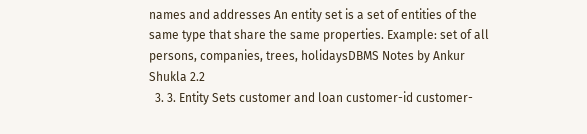names and addresses An entity set is a set of entities of the same type that share the same properties. Example: set of all persons, companies, trees, holidaysDBMS Notes by Ankur Shukla 2.2
  3. 3. Entity Sets customer and loan customer-id customer-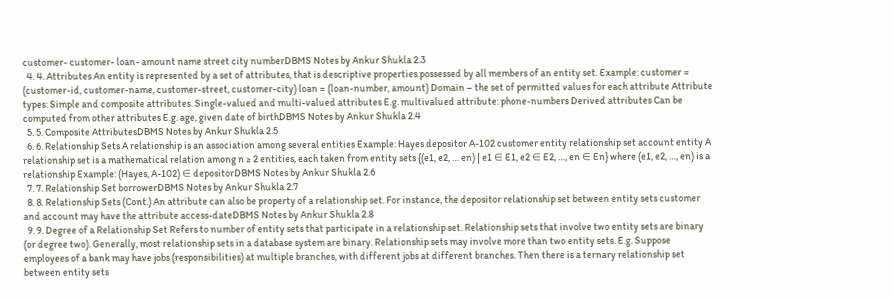customer- customer- loan- amount name street city numberDBMS Notes by Ankur Shukla 2.3
  4. 4. Attributes An entity is represented by a set of attributes, that is descriptive properties possessed by all members of an entity set. Example: customer = (customer-id, customer-name, customer-street, customer-city) loan = (loan-number, amount) Domain – the set of permitted values for each attribute Attribute types: Simple and composite attributes. Single-valued and multi-valued attributes E.g. multivalued attribute: phone-numbers Derived attributes Can be computed from other attributes E.g. age, given date of birthDBMS Notes by Ankur Shukla 2.4
  5. 5. Composite AttributesDBMS Notes by Ankur Shukla 2.5
  6. 6. Relationship Sets A relationship is an association among several entities Example: Hayes depositor A-102 customer entity relationship set account entity A relationship set is a mathematical relation among n ≥ 2 entities, each taken from entity sets {(e1, e2, … en) | e1 ∈ E1, e2 ∈ E2, …, en ∈ En} where (e1, e2, …, en) is a relationship Example: (Hayes, A-102) ∈ depositorDBMS Notes by Ankur Shukla 2.6
  7. 7. Relationship Set borrowerDBMS Notes by Ankur Shukla 2.7
  8. 8. Relationship Sets (Cont.) An attribute can also be property of a relationship set. For instance, the depositor relationship set between entity sets customer and account may have the attribute access-dateDBMS Notes by Ankur Shukla 2.8
  9. 9. Degree of a Relationship Set Refers to number of entity sets that participate in a relationship set. Relationship sets that involve two entity sets are binary (or degree two). Generally, most relationship sets in a database system are binary. Relationship sets may involve more than two entity sets. E.g. Suppose employees of a bank may have jobs (responsibilities) at multiple branches, with different jobs at different branches. Then there is a ternary relationship set between entity sets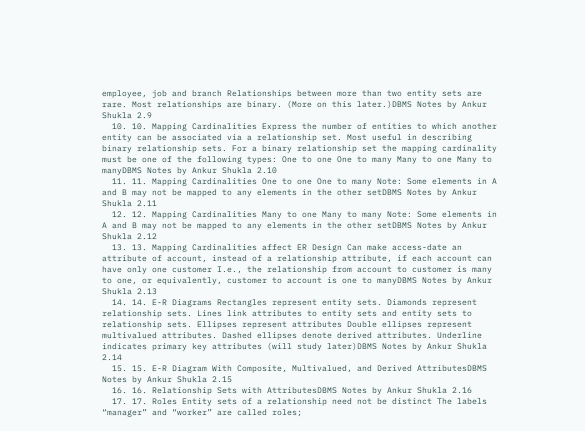employee, job and branch Relationships between more than two entity sets are rare. Most relationships are binary. (More on this later.)DBMS Notes by Ankur Shukla 2.9
  10. 10. Mapping Cardinalities Express the number of entities to which another entity can be associated via a relationship set. Most useful in describing binary relationship sets. For a binary relationship set the mapping cardinality must be one of the following types: One to one One to many Many to one Many to manyDBMS Notes by Ankur Shukla 2.10
  11. 11. Mapping Cardinalities One to one One to many Note: Some elements in A and B may not be mapped to any elements in the other setDBMS Notes by Ankur Shukla 2.11
  12. 12. Mapping Cardinalities Many to one Many to many Note: Some elements in A and B may not be mapped to any elements in the other setDBMS Notes by Ankur Shukla 2.12
  13. 13. Mapping Cardinalities affect ER Design Can make access-date an attribute of account, instead of a relationship attribute, if each account can have only one customer I.e., the relationship from account to customer is many to one, or equivalently, customer to account is one to manyDBMS Notes by Ankur Shukla 2.13
  14. 14. E-R Diagrams Rectangles represent entity sets. Diamonds represent relationship sets. Lines link attributes to entity sets and entity sets to relationship sets. Ellipses represent attributes Double ellipses represent multivalued attributes. Dashed ellipses denote derived attributes. Underline indicates primary key attributes (will study later)DBMS Notes by Ankur Shukla 2.14
  15. 15. E-R Diagram With Composite, Multivalued, and Derived AttributesDBMS Notes by Ankur Shukla 2.15
  16. 16. Relationship Sets with AttributesDBMS Notes by Ankur Shukla 2.16
  17. 17. Roles Entity sets of a relationship need not be distinct The labels “manager” and “worker” are called roles;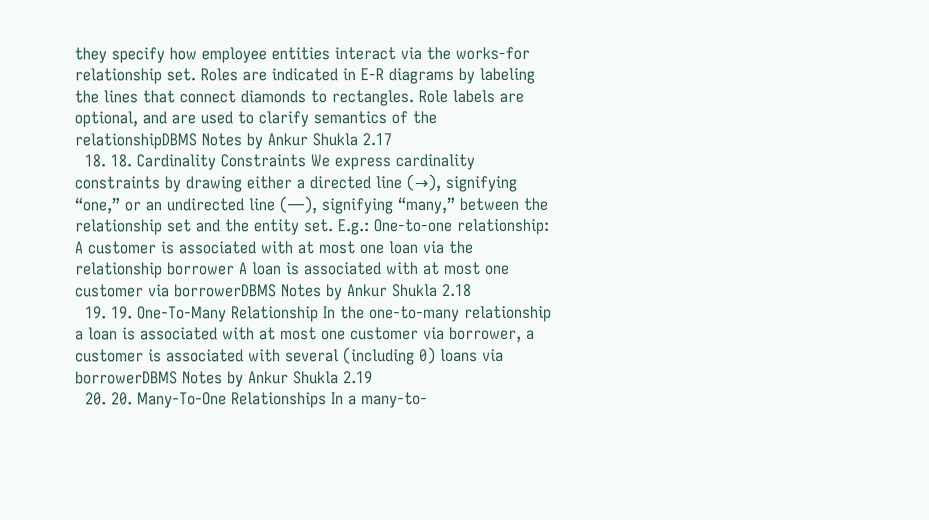they specify how employee entities interact via the works-for relationship set. Roles are indicated in E-R diagrams by labeling the lines that connect diamonds to rectangles. Role labels are optional, and are used to clarify semantics of the relationshipDBMS Notes by Ankur Shukla 2.17
  18. 18. Cardinality Constraints We express cardinality constraints by drawing either a directed line (→), signifying “one,” or an undirected line (—), signifying “many,” between the relationship set and the entity set. E.g.: One-to-one relationship: A customer is associated with at most one loan via the relationship borrower A loan is associated with at most one customer via borrowerDBMS Notes by Ankur Shukla 2.18
  19. 19. One-To-Many Relationship In the one-to-many relationship a loan is associated with at most one customer via borrower, a customer is associated with several (including 0) loans via borrowerDBMS Notes by Ankur Shukla 2.19
  20. 20. Many-To-One Relationships In a many-to-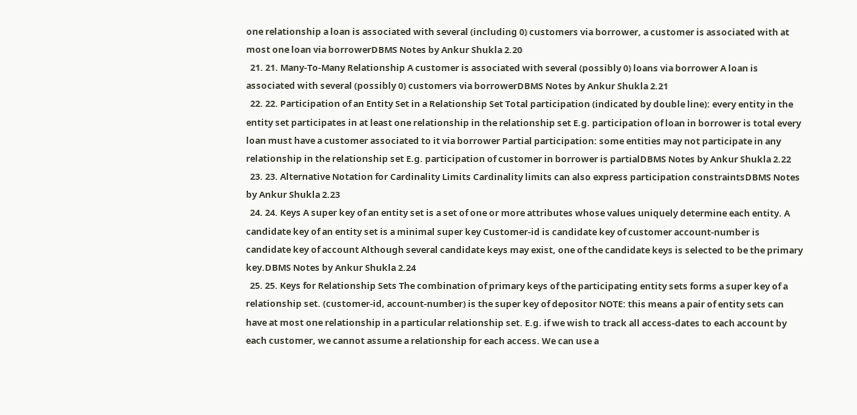one relationship a loan is associated with several (including 0) customers via borrower, a customer is associated with at most one loan via borrowerDBMS Notes by Ankur Shukla 2.20
  21. 21. Many-To-Many Relationship A customer is associated with several (possibly 0) loans via borrower A loan is associated with several (possibly 0) customers via borrowerDBMS Notes by Ankur Shukla 2.21
  22. 22. Participation of an Entity Set in a Relationship Set Total participation (indicated by double line): every entity in the entity set participates in at least one relationship in the relationship set E.g. participation of loan in borrower is total every loan must have a customer associated to it via borrower Partial participation: some entities may not participate in any relationship in the relationship set E.g. participation of customer in borrower is partialDBMS Notes by Ankur Shukla 2.22
  23. 23. Alternative Notation for Cardinality Limits Cardinality limits can also express participation constraintsDBMS Notes by Ankur Shukla 2.23
  24. 24. Keys A super key of an entity set is a set of one or more attributes whose values uniquely determine each entity. A candidate key of an entity set is a minimal super key Customer-id is candidate key of customer account-number is candidate key of account Although several candidate keys may exist, one of the candidate keys is selected to be the primary key.DBMS Notes by Ankur Shukla 2.24
  25. 25. Keys for Relationship Sets The combination of primary keys of the participating entity sets forms a super key of a relationship set. (customer-id, account-number) is the super key of depositor NOTE: this means a pair of entity sets can have at most one relationship in a particular relationship set. E.g. if we wish to track all access-dates to each account by each customer, we cannot assume a relationship for each access. We can use a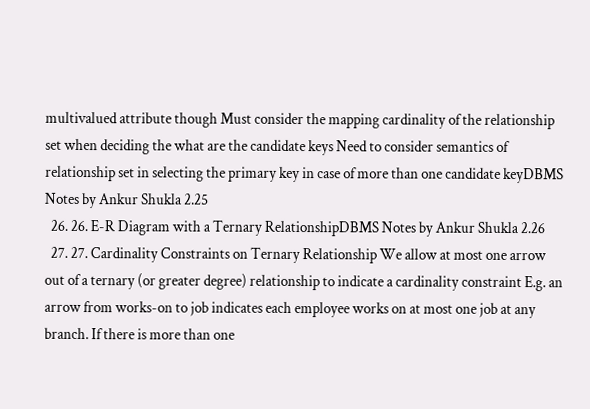multivalued attribute though Must consider the mapping cardinality of the relationship set when deciding the what are the candidate keys Need to consider semantics of relationship set in selecting the primary key in case of more than one candidate keyDBMS Notes by Ankur Shukla 2.25
  26. 26. E-R Diagram with a Ternary RelationshipDBMS Notes by Ankur Shukla 2.26
  27. 27. Cardinality Constraints on Ternary Relationship We allow at most one arrow out of a ternary (or greater degree) relationship to indicate a cardinality constraint E.g. an arrow from works-on to job indicates each employee works on at most one job at any branch. If there is more than one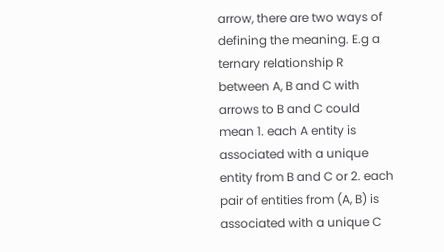arrow, there are two ways of defining the meaning. E.g a ternary relationship R between A, B and C with arrows to B and C could mean 1. each A entity is associated with a unique entity from B and C or 2. each pair of entities from (A, B) is associated with a unique C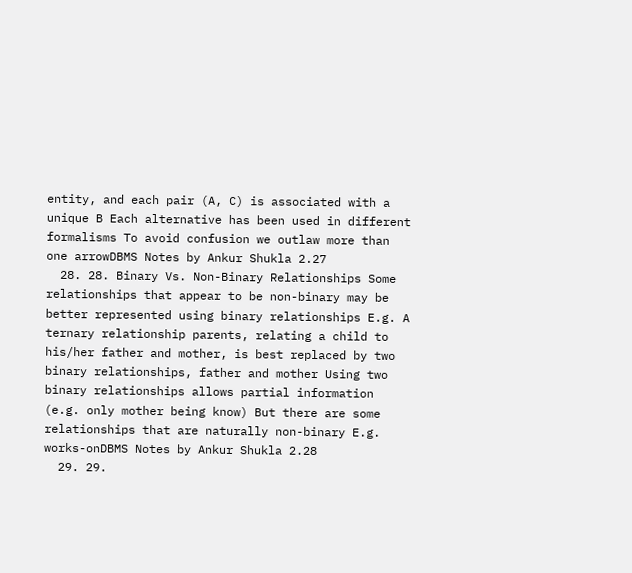entity, and each pair (A, C) is associated with a unique B Each alternative has been used in different formalisms To avoid confusion we outlaw more than one arrowDBMS Notes by Ankur Shukla 2.27
  28. 28. Binary Vs. Non-Binary Relationships Some relationships that appear to be non-binary may be better represented using binary relationships E.g. A ternary relationship parents, relating a child to his/her father and mother, is best replaced by two binary relationships, father and mother Using two binary relationships allows partial information (e.g. only mother being know) But there are some relationships that are naturally non-binary E.g. works-onDBMS Notes by Ankur Shukla 2.28
  29. 29.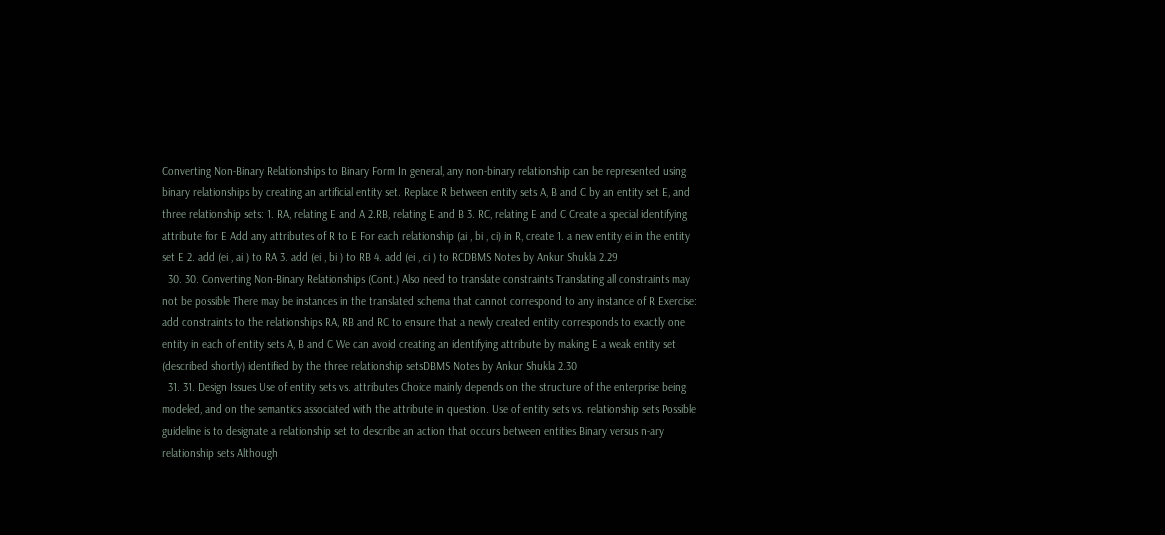Converting Non-Binary Relationships to Binary Form In general, any non-binary relationship can be represented using binary relationships by creating an artificial entity set. Replace R between entity sets A, B and C by an entity set E, and three relationship sets: 1. RA, relating E and A 2.RB, relating E and B 3. RC, relating E and C Create a special identifying attribute for E Add any attributes of R to E For each relationship (ai , bi , ci) in R, create 1. a new entity ei in the entity set E 2. add (ei , ai ) to RA 3. add (ei , bi ) to RB 4. add (ei , ci ) to RCDBMS Notes by Ankur Shukla 2.29
  30. 30. Converting Non-Binary Relationships (Cont.) Also need to translate constraints Translating all constraints may not be possible There may be instances in the translated schema that cannot correspond to any instance of R Exercise: add constraints to the relationships RA, RB and RC to ensure that a newly created entity corresponds to exactly one entity in each of entity sets A, B and C We can avoid creating an identifying attribute by making E a weak entity set (described shortly) identified by the three relationship setsDBMS Notes by Ankur Shukla 2.30
  31. 31. Design Issues Use of entity sets vs. attributes Choice mainly depends on the structure of the enterprise being modeled, and on the semantics associated with the attribute in question. Use of entity sets vs. relationship sets Possible guideline is to designate a relationship set to describe an action that occurs between entities Binary versus n-ary relationship sets Although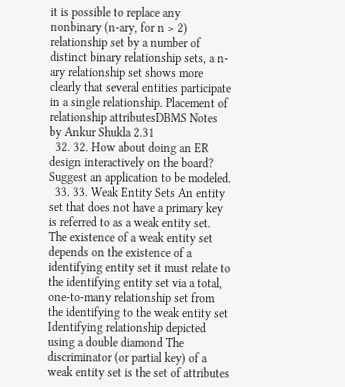it is possible to replace any nonbinary (n-ary, for n > 2) relationship set by a number of distinct binary relationship sets, a n- ary relationship set shows more clearly that several entities participate in a single relationship. Placement of relationship attributesDBMS Notes by Ankur Shukla 2.31
  32. 32. How about doing an ER design interactively on the board? Suggest an application to be modeled.
  33. 33. Weak Entity Sets An entity set that does not have a primary key is referred to as a weak entity set. The existence of a weak entity set depends on the existence of a identifying entity set it must relate to the identifying entity set via a total, one-to-many relationship set from the identifying to the weak entity set Identifying relationship depicted using a double diamond The discriminator (or partial key) of a weak entity set is the set of attributes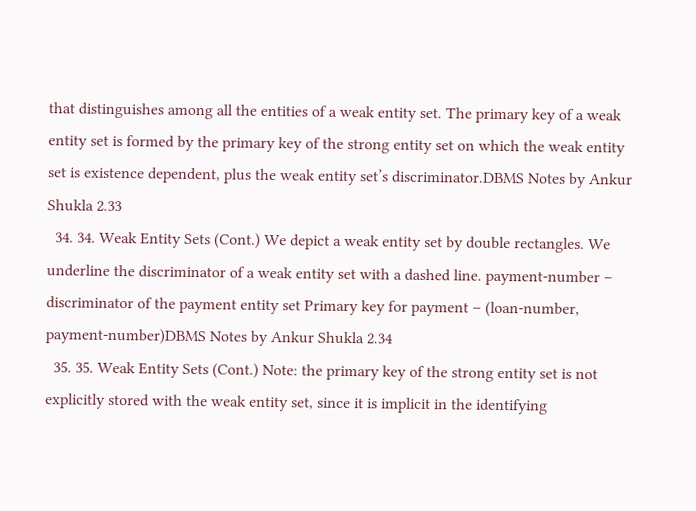that distinguishes among all the entities of a weak entity set. The primary key of a weak entity set is formed by the primary key of the strong entity set on which the weak entity set is existence dependent, plus the weak entity set’s discriminator.DBMS Notes by Ankur Shukla 2.33
  34. 34. Weak Entity Sets (Cont.) We depict a weak entity set by double rectangles. We underline the discriminator of a weak entity set with a dashed line. payment-number – discriminator of the payment entity set Primary key for payment – (loan-number, payment-number)DBMS Notes by Ankur Shukla 2.34
  35. 35. Weak Entity Sets (Cont.) Note: the primary key of the strong entity set is not explicitly stored with the weak entity set, since it is implicit in the identifying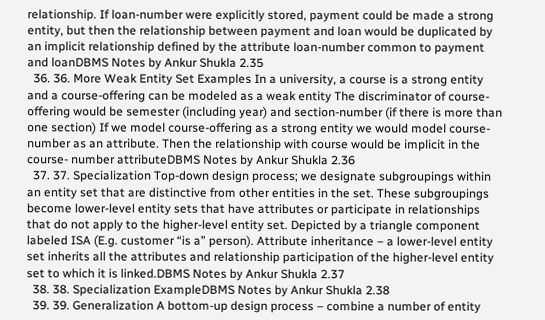relationship. If loan-number were explicitly stored, payment could be made a strong entity, but then the relationship between payment and loan would be duplicated by an implicit relationship defined by the attribute loan-number common to payment and loanDBMS Notes by Ankur Shukla 2.35
  36. 36. More Weak Entity Set Examples In a university, a course is a strong entity and a course-offering can be modeled as a weak entity The discriminator of course-offering would be semester (including year) and section-number (if there is more than one section) If we model course-offering as a strong entity we would model course-number as an attribute. Then the relationship with course would be implicit in the course- number attributeDBMS Notes by Ankur Shukla 2.36
  37. 37. Specialization Top-down design process; we designate subgroupings within an entity set that are distinctive from other entities in the set. These subgroupings become lower-level entity sets that have attributes or participate in relationships that do not apply to the higher-level entity set. Depicted by a triangle component labeled ISA (E.g. customer “is a” person). Attribute inheritance – a lower-level entity set inherits all the attributes and relationship participation of the higher-level entity set to which it is linked.DBMS Notes by Ankur Shukla 2.37
  38. 38. Specialization ExampleDBMS Notes by Ankur Shukla 2.38
  39. 39. Generalization A bottom-up design process – combine a number of entity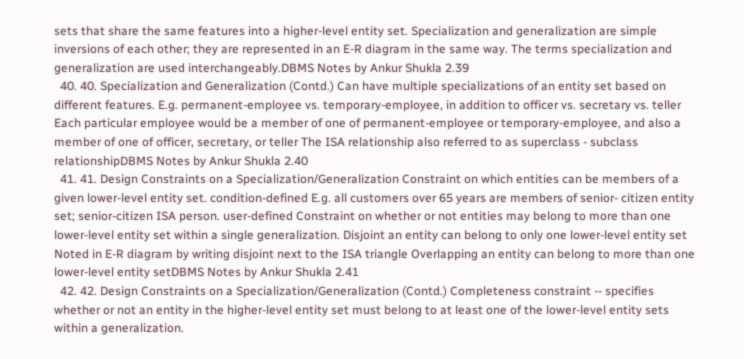sets that share the same features into a higher-level entity set. Specialization and generalization are simple inversions of each other; they are represented in an E-R diagram in the same way. The terms specialization and generalization are used interchangeably.DBMS Notes by Ankur Shukla 2.39
  40. 40. Specialization and Generalization (Contd.) Can have multiple specializations of an entity set based on different features. E.g. permanent-employee vs. temporary-employee, in addition to officer vs. secretary vs. teller Each particular employee would be a member of one of permanent-employee or temporary-employee, and also a member of one of officer, secretary, or teller The ISA relationship also referred to as superclass - subclass relationshipDBMS Notes by Ankur Shukla 2.40
  41. 41. Design Constraints on a Specialization/Generalization Constraint on which entities can be members of a given lower-level entity set. condition-defined E.g. all customers over 65 years are members of senior- citizen entity set; senior-citizen ISA person. user-defined Constraint on whether or not entities may belong to more than one lower-level entity set within a single generalization. Disjoint an entity can belong to only one lower-level entity set Noted in E-R diagram by writing disjoint next to the ISA triangle Overlapping an entity can belong to more than one lower-level entity setDBMS Notes by Ankur Shukla 2.41
  42. 42. Design Constraints on a Specialization/Generalization (Contd.) Completeness constraint -- specifies whether or not an entity in the higher-level entity set must belong to at least one of the lower-level entity sets within a generalization.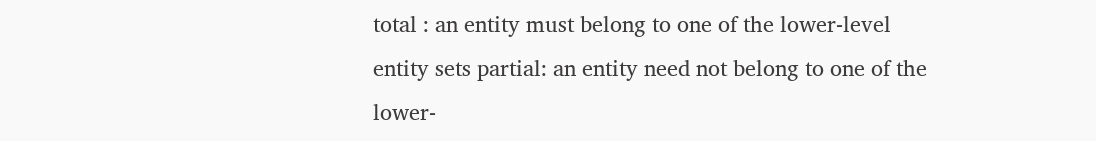total : an entity must belong to one of the lower-level entity sets partial: an entity need not belong to one of the lower-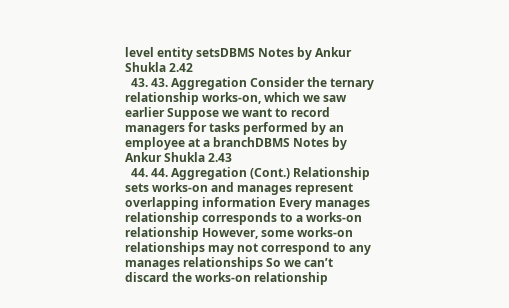level entity setsDBMS Notes by Ankur Shukla 2.42
  43. 43. Aggregation Consider the ternary relationship works-on, which we saw earlier Suppose we want to record managers for tasks performed by an employee at a branchDBMS Notes by Ankur Shukla 2.43
  44. 44. Aggregation (Cont.) Relationship sets works-on and manages represent overlapping information Every manages relationship corresponds to a works-on relationship However, some works-on relationships may not correspond to any manages relationships So we can’t discard the works-on relationship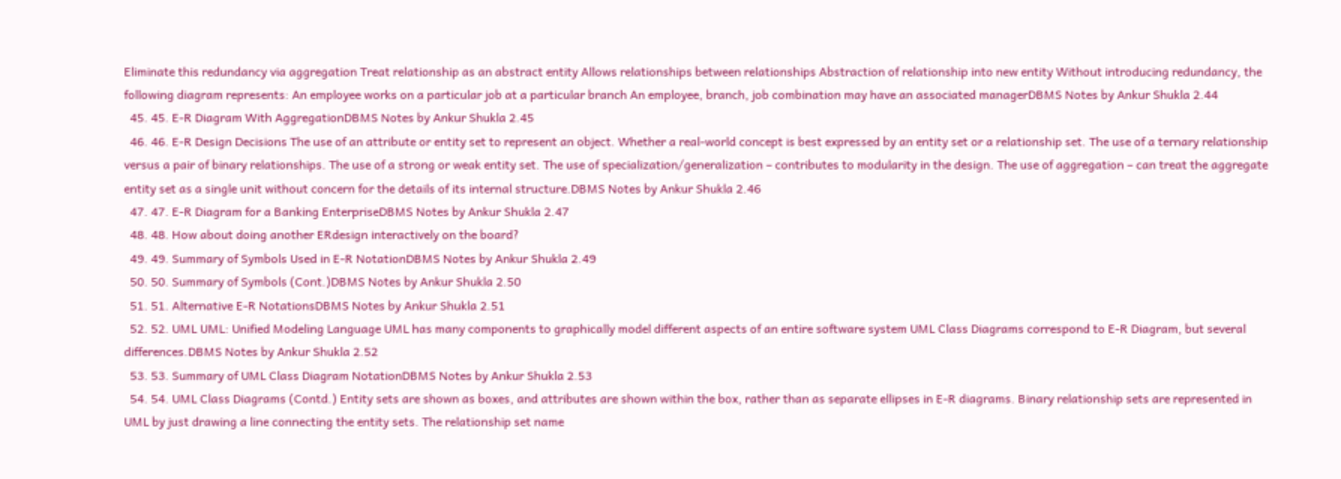Eliminate this redundancy via aggregation Treat relationship as an abstract entity Allows relationships between relationships Abstraction of relationship into new entity Without introducing redundancy, the following diagram represents: An employee works on a particular job at a particular branch An employee, branch, job combination may have an associated managerDBMS Notes by Ankur Shukla 2.44
  45. 45. E-R Diagram With AggregationDBMS Notes by Ankur Shukla 2.45
  46. 46. E-R Design Decisions The use of an attribute or entity set to represent an object. Whether a real-world concept is best expressed by an entity set or a relationship set. The use of a ternary relationship versus a pair of binary relationships. The use of a strong or weak entity set. The use of specialization/generalization – contributes to modularity in the design. The use of aggregation – can treat the aggregate entity set as a single unit without concern for the details of its internal structure.DBMS Notes by Ankur Shukla 2.46
  47. 47. E-R Diagram for a Banking EnterpriseDBMS Notes by Ankur Shukla 2.47
  48. 48. How about doing another ERdesign interactively on the board?
  49. 49. Summary of Symbols Used in E-R NotationDBMS Notes by Ankur Shukla 2.49
  50. 50. Summary of Symbols (Cont.)DBMS Notes by Ankur Shukla 2.50
  51. 51. Alternative E-R NotationsDBMS Notes by Ankur Shukla 2.51
  52. 52. UML UML: Unified Modeling Language UML has many components to graphically model different aspects of an entire software system UML Class Diagrams correspond to E-R Diagram, but several differences.DBMS Notes by Ankur Shukla 2.52
  53. 53. Summary of UML Class Diagram NotationDBMS Notes by Ankur Shukla 2.53
  54. 54. UML Class Diagrams (Contd.) Entity sets are shown as boxes, and attributes are shown within the box, rather than as separate ellipses in E-R diagrams. Binary relationship sets are represented in UML by just drawing a line connecting the entity sets. The relationship set name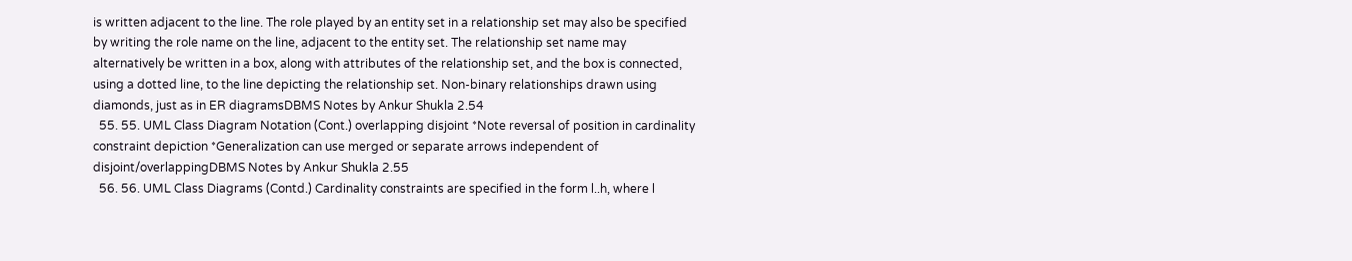is written adjacent to the line. The role played by an entity set in a relationship set may also be specified by writing the role name on the line, adjacent to the entity set. The relationship set name may alternatively be written in a box, along with attributes of the relationship set, and the box is connected, using a dotted line, to the line depicting the relationship set. Non-binary relationships drawn using diamonds, just as in ER diagramsDBMS Notes by Ankur Shukla 2.54
  55. 55. UML Class Diagram Notation (Cont.) overlapping disjoint *Note reversal of position in cardinality constraint depiction *Generalization can use merged or separate arrows independent of disjoint/overlappingDBMS Notes by Ankur Shukla 2.55
  56. 56. UML Class Diagrams (Contd.) Cardinality constraints are specified in the form l..h, where l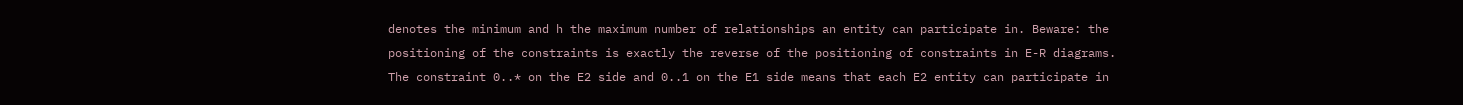denotes the minimum and h the maximum number of relationships an entity can participate in. Beware: the positioning of the constraints is exactly the reverse of the positioning of constraints in E-R diagrams. The constraint 0..* on the E2 side and 0..1 on the E1 side means that each E2 entity can participate in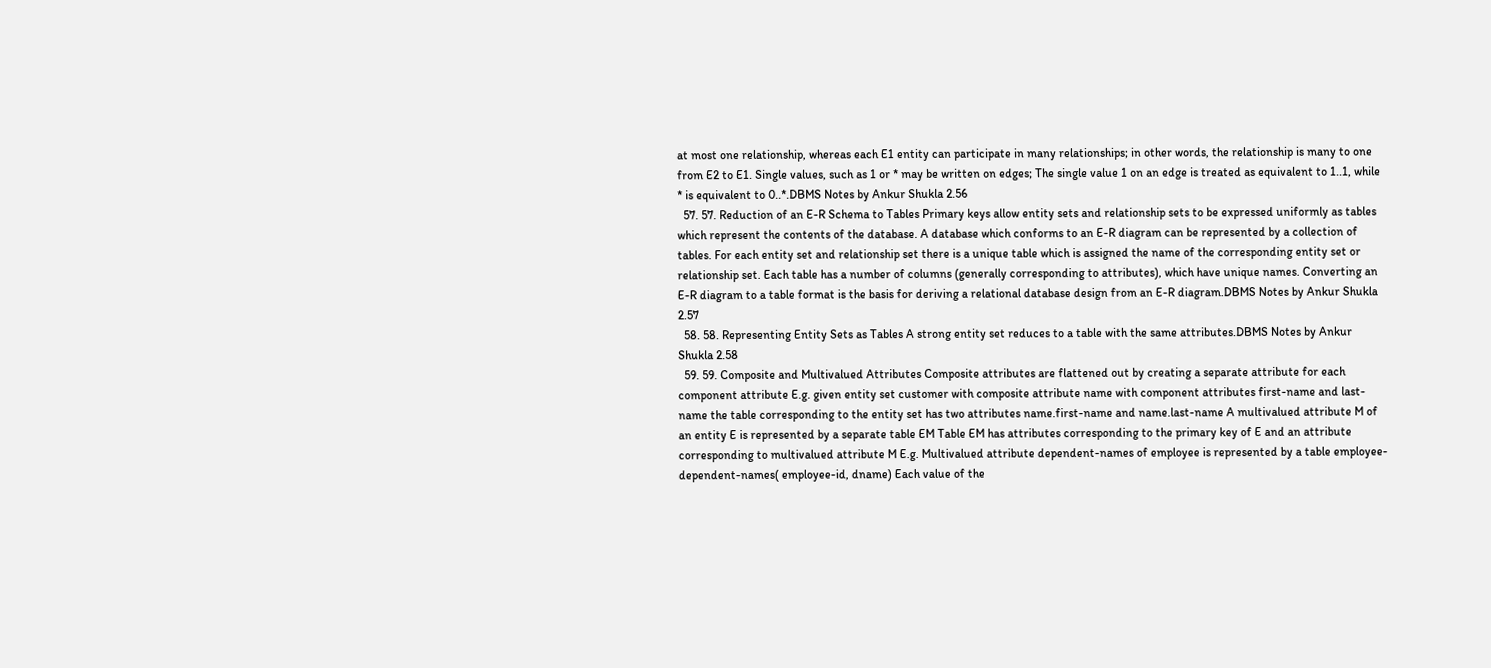at most one relationship, whereas each E1 entity can participate in many relationships; in other words, the relationship is many to one from E2 to E1. Single values, such as 1 or * may be written on edges; The single value 1 on an edge is treated as equivalent to 1..1, while * is equivalent to 0..*.DBMS Notes by Ankur Shukla 2.56
  57. 57. Reduction of an E-R Schema to Tables Primary keys allow entity sets and relationship sets to be expressed uniformly as tables which represent the contents of the database. A database which conforms to an E-R diagram can be represented by a collection of tables. For each entity set and relationship set there is a unique table which is assigned the name of the corresponding entity set or relationship set. Each table has a number of columns (generally corresponding to attributes), which have unique names. Converting an E-R diagram to a table format is the basis for deriving a relational database design from an E-R diagram.DBMS Notes by Ankur Shukla 2.57
  58. 58. Representing Entity Sets as Tables A strong entity set reduces to a table with the same attributes.DBMS Notes by Ankur Shukla 2.58
  59. 59. Composite and Multivalued Attributes Composite attributes are flattened out by creating a separate attribute for each component attribute E.g. given entity set customer with composite attribute name with component attributes first-name and last-name the table corresponding to the entity set has two attributes name.first-name and name.last-name A multivalued attribute M of an entity E is represented by a separate table EM Table EM has attributes corresponding to the primary key of E and an attribute corresponding to multivalued attribute M E.g. Multivalued attribute dependent-names of employee is represented by a table employee-dependent-names( employee-id, dname) Each value of the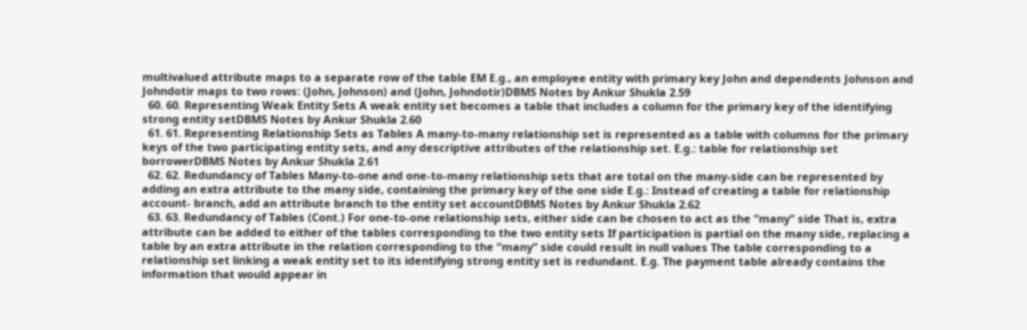multivalued attribute maps to a separate row of the table EM E.g., an employee entity with primary key John and dependents Johnson and Johndotir maps to two rows: (John, Johnson) and (John, Johndotir)DBMS Notes by Ankur Shukla 2.59
  60. 60. Representing Weak Entity Sets A weak entity set becomes a table that includes a column for the primary key of the identifying strong entity setDBMS Notes by Ankur Shukla 2.60
  61. 61. Representing Relationship Sets as Tables A many-to-many relationship set is represented as a table with columns for the primary keys of the two participating entity sets, and any descriptive attributes of the relationship set. E.g.: table for relationship set borrowerDBMS Notes by Ankur Shukla 2.61
  62. 62. Redundancy of Tables Many-to-one and one-to-many relationship sets that are total on the many-side can be represented by adding an extra attribute to the many side, containing the primary key of the one side E.g.: Instead of creating a table for relationship account- branch, add an attribute branch to the entity set accountDBMS Notes by Ankur Shukla 2.62
  63. 63. Redundancy of Tables (Cont.) For one-to-one relationship sets, either side can be chosen to act as the “many” side That is, extra attribute can be added to either of the tables corresponding to the two entity sets If participation is partial on the many side, replacing a table by an extra attribute in the relation corresponding to the “many” side could result in null values The table corresponding to a relationship set linking a weak entity set to its identifying strong entity set is redundant. E.g. The payment table already contains the information that would appear in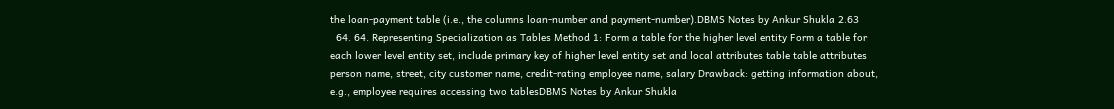the loan-payment table (i.e., the columns loan-number and payment-number).DBMS Notes by Ankur Shukla 2.63
  64. 64. Representing Specialization as Tables Method 1: Form a table for the higher level entity Form a table for each lower level entity set, include primary key of higher level entity set and local attributes table table attributes person name, street, city customer name, credit-rating employee name, salary Drawback: getting information about, e.g., employee requires accessing two tablesDBMS Notes by Ankur Shukla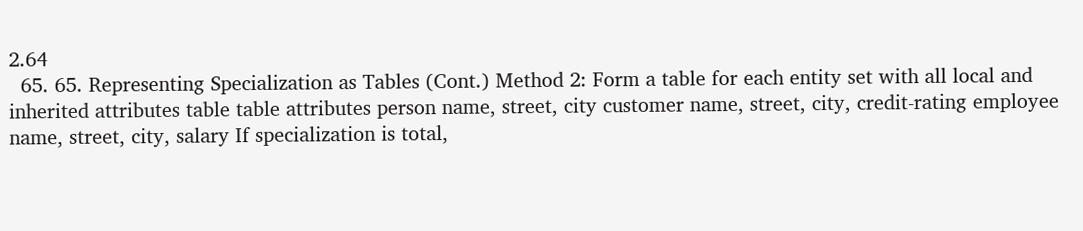2.64
  65. 65. Representing Specialization as Tables (Cont.) Method 2: Form a table for each entity set with all local and inherited attributes table table attributes person name, street, city customer name, street, city, credit-rating employee name, street, city, salary If specialization is total,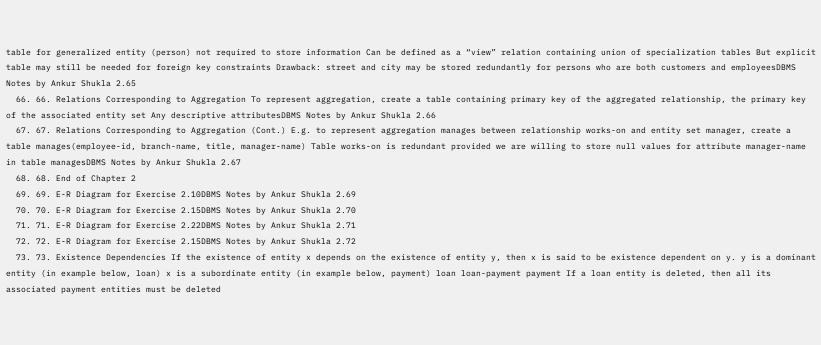table for generalized entity (person) not required to store information Can be defined as a “view” relation containing union of specialization tables But explicit table may still be needed for foreign key constraints Drawback: street and city may be stored redundantly for persons who are both customers and employeesDBMS Notes by Ankur Shukla 2.65
  66. 66. Relations Corresponding to Aggregation To represent aggregation, create a table containing primary key of the aggregated relationship, the primary key of the associated entity set Any descriptive attributesDBMS Notes by Ankur Shukla 2.66
  67. 67. Relations Corresponding to Aggregation (Cont.) E.g. to represent aggregation manages between relationship works-on and entity set manager, create a table manages(employee-id, branch-name, title, manager-name) Table works-on is redundant provided we are willing to store null values for attribute manager-name in table managesDBMS Notes by Ankur Shukla 2.67
  68. 68. End of Chapter 2
  69. 69. E-R Diagram for Exercise 2.10DBMS Notes by Ankur Shukla 2.69
  70. 70. E-R Diagram for Exercise 2.15DBMS Notes by Ankur Shukla 2.70
  71. 71. E-R Diagram for Exercise 2.22DBMS Notes by Ankur Shukla 2.71
  72. 72. E-R Diagram for Exercise 2.15DBMS Notes by Ankur Shukla 2.72
  73. 73. Existence Dependencies If the existence of entity x depends on the existence of entity y, then x is said to be existence dependent on y. y is a dominant entity (in example below, loan) x is a subordinate entity (in example below, payment) loan loan-payment payment If a loan entity is deleted, then all its associated payment entities must be deleted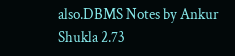also.DBMS Notes by Ankur Shukla 2.73